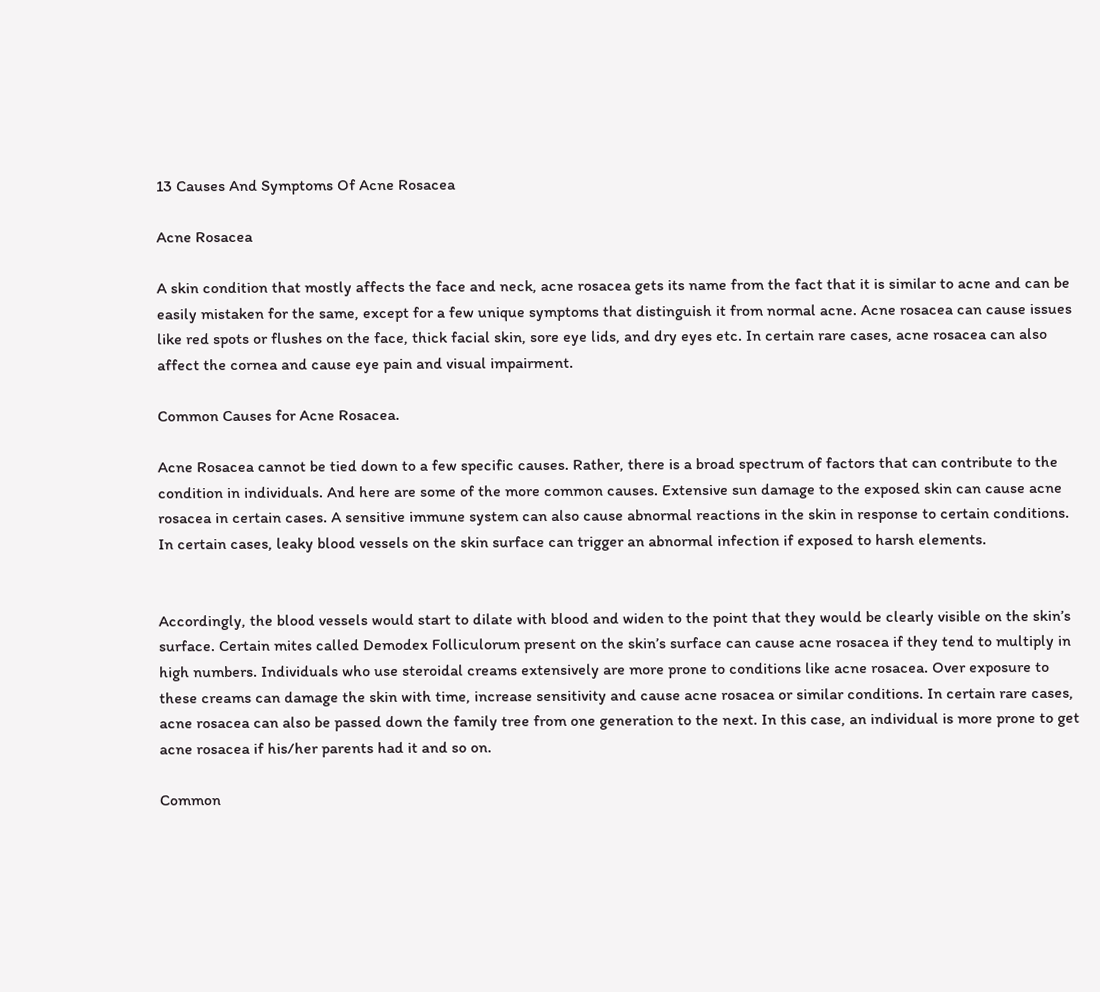13 Causes And Symptoms Of Acne Rosacea

Acne Rosacea

A skin condition that mostly affects the face and neck, acne rosacea gets its name from the fact that it is similar to acne and can be easily mistaken for the same, except for a few unique symptoms that distinguish it from normal acne. Acne rosacea can cause issues like red spots or flushes on the face, thick facial skin, sore eye lids, and dry eyes etc. In certain rare cases, acne rosacea can also affect the cornea and cause eye pain and visual impairment.

Common Causes for Acne Rosacea.

Acne Rosacea cannot be tied down to a few specific causes. Rather, there is a broad spectrum of factors that can contribute to the condition in individuals. And here are some of the more common causes. Extensive sun damage to the exposed skin can cause acne rosacea in certain cases. A sensitive immune system can also cause abnormal reactions in the skin in response to certain conditions. In certain cases, leaky blood vessels on the skin surface can trigger an abnormal infection if exposed to harsh elements.


Accordingly, the blood vessels would start to dilate with blood and widen to the point that they would be clearly visible on the skin’s surface. Certain mites called Demodex Folliculorum present on the skin’s surface can cause acne rosacea if they tend to multiply in high numbers. Individuals who use steroidal creams extensively are more prone to conditions like acne rosacea. Over exposure to these creams can damage the skin with time, increase sensitivity and cause acne rosacea or similar conditions. In certain rare cases, acne rosacea can also be passed down the family tree from one generation to the next. In this case, an individual is more prone to get acne rosacea if his/her parents had it and so on.

Common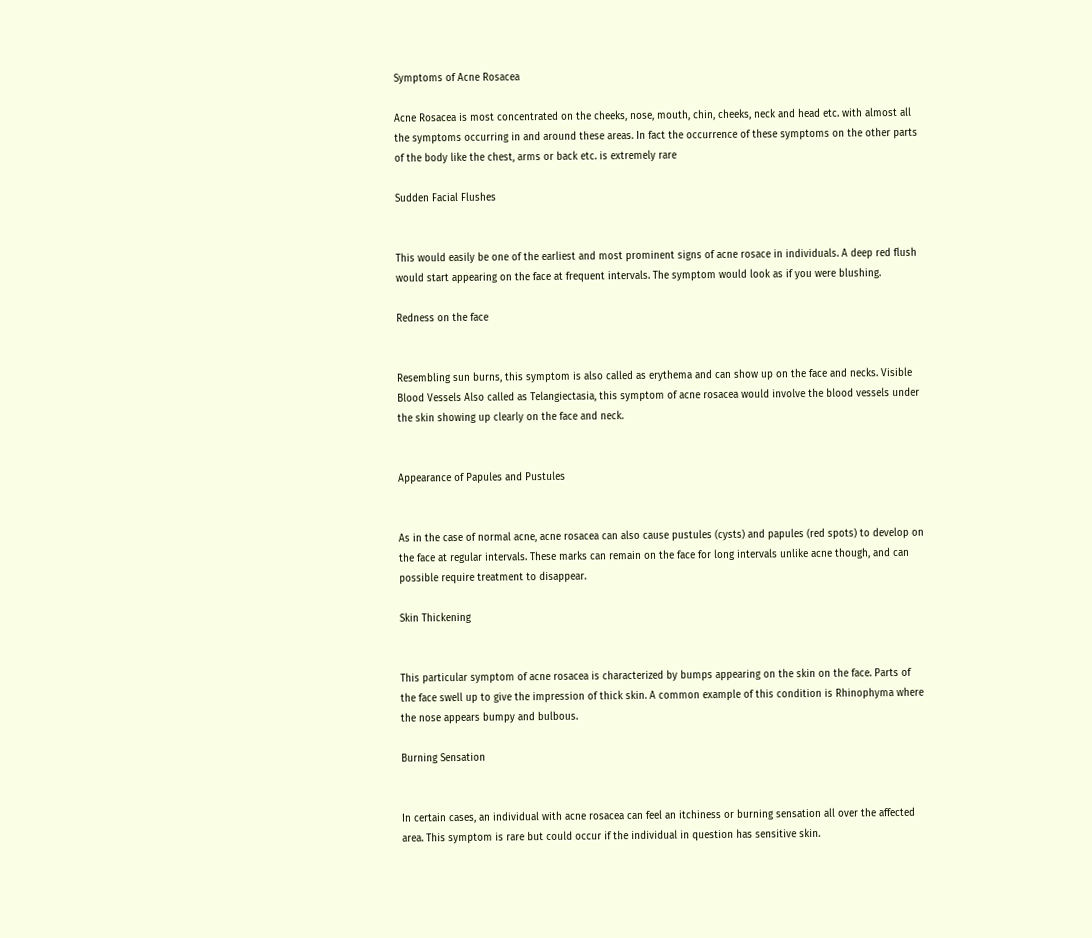Symptoms of Acne Rosacea

Acne Rosacea is most concentrated on the cheeks, nose, mouth, chin, cheeks, neck and head etc. with almost all the symptoms occurring in and around these areas. In fact the occurrence of these symptoms on the other parts of the body like the chest, arms or back etc. is extremely rare

Sudden Facial Flushes


This would easily be one of the earliest and most prominent signs of acne rosace in individuals. A deep red flush would start appearing on the face at frequent intervals. The symptom would look as if you were blushing.

Redness on the face


Resembling sun burns, this symptom is also called as erythema and can show up on the face and necks. Visible Blood Vessels Also called as Telangiectasia, this symptom of acne rosacea would involve the blood vessels under the skin showing up clearly on the face and neck.


Appearance of Papules and Pustules


As in the case of normal acne, acne rosacea can also cause pustules (cysts) and papules (red spots) to develop on the face at regular intervals. These marks can remain on the face for long intervals unlike acne though, and can possible require treatment to disappear.

Skin Thickening


This particular symptom of acne rosacea is characterized by bumps appearing on the skin on the face. Parts of the face swell up to give the impression of thick skin. A common example of this condition is Rhinophyma where the nose appears bumpy and bulbous.

Burning Sensation


In certain cases, an individual with acne rosacea can feel an itchiness or burning sensation all over the affected area. This symptom is rare but could occur if the individual in question has sensitive skin.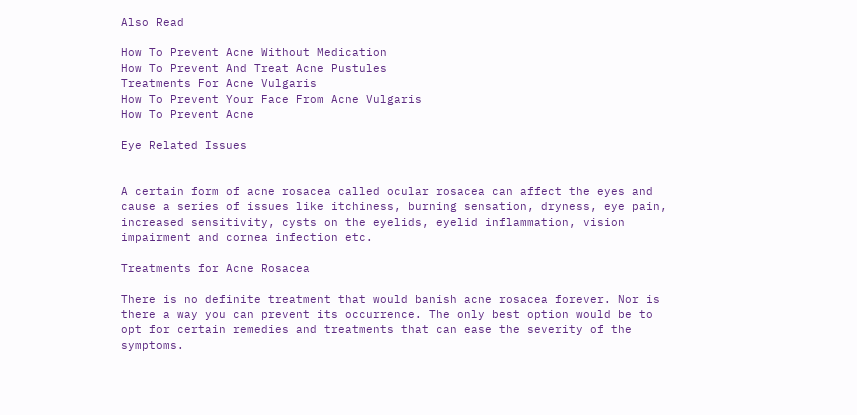Also Read

How To Prevent Acne Without Medication
How To Prevent And Treat Acne Pustules
Treatments For Acne Vulgaris
How To Prevent Your Face From Acne Vulgaris
How To Prevent Acne

Eye Related Issues


A certain form of acne rosacea called ocular rosacea can affect the eyes and cause a series of issues like itchiness, burning sensation, dryness, eye pain, increased sensitivity, cysts on the eyelids, eyelid inflammation, vision impairment and cornea infection etc.

Treatments for Acne Rosacea

There is no definite treatment that would banish acne rosacea forever. Nor is there a way you can prevent its occurrence. The only best option would be to opt for certain remedies and treatments that can ease the severity of the symptoms.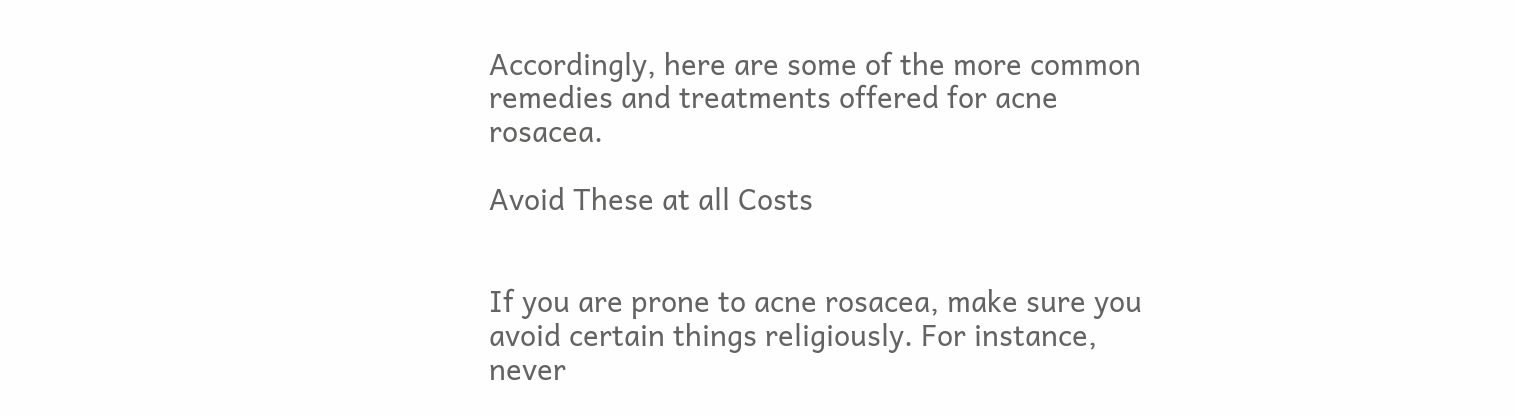Accordingly, here are some of the more common remedies and treatments offered for acne rosacea.

Avoid These at all Costs


If you are prone to acne rosacea, make sure you avoid certain things religiously. For instance, never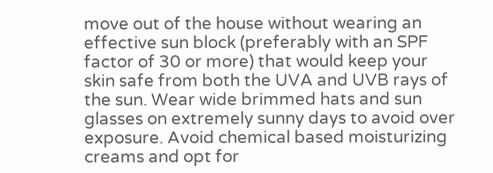move out of the house without wearing an effective sun block (preferably with an SPF factor of 30 or more) that would keep your skin safe from both the UVA and UVB rays of the sun. Wear wide brimmed hats and sun glasses on extremely sunny days to avoid over exposure. Avoid chemical based moisturizing creams and opt for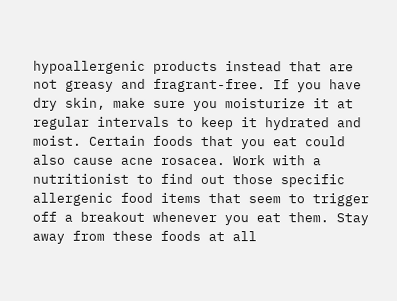hypoallergenic products instead that are not greasy and fragrant-free. If you have dry skin, make sure you moisturize it at regular intervals to keep it hydrated and moist. Certain foods that you eat could also cause acne rosacea. Work with a nutritionist to find out those specific allergenic food items that seem to trigger off a breakout whenever you eat them. Stay away from these foods at all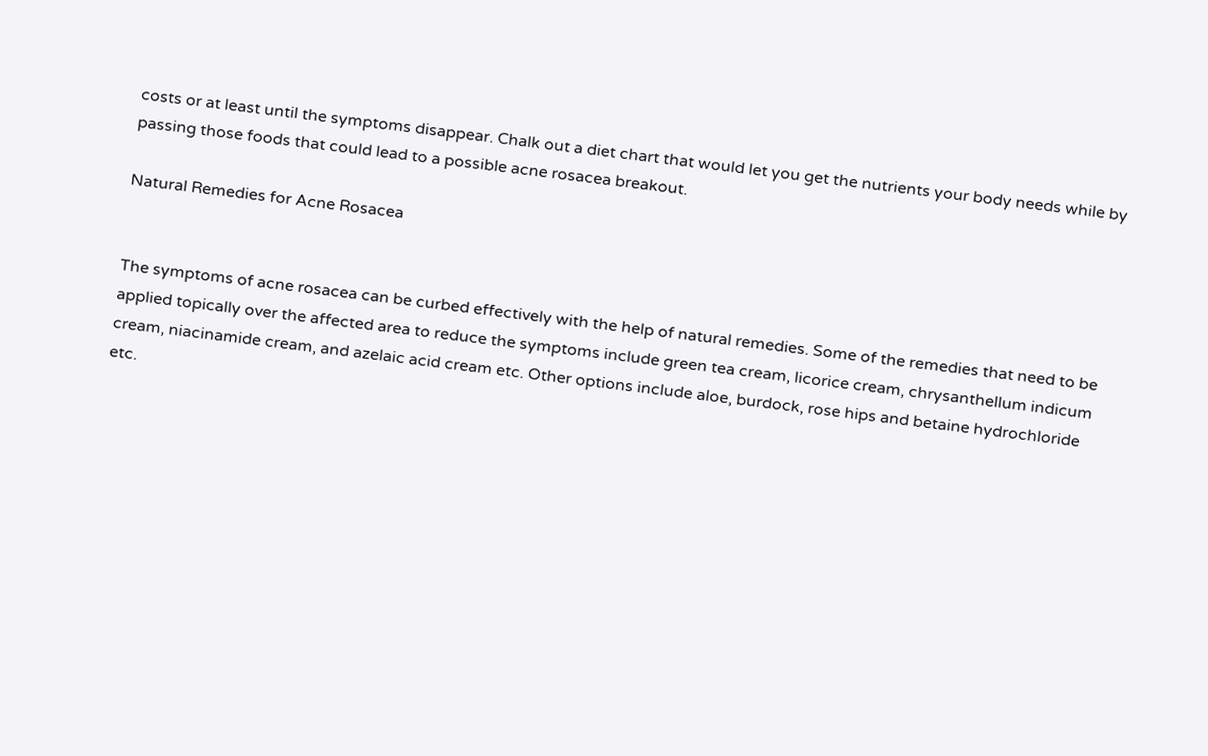costs or at least until the symptoms disappear. Chalk out a diet chart that would let you get the nutrients your body needs while by passing those foods that could lead to a possible acne rosacea breakout.

Natural Remedies for Acne Rosacea


The symptoms of acne rosacea can be curbed effectively with the help of natural remedies. Some of the remedies that need to be applied topically over the affected area to reduce the symptoms include green tea cream, licorice cream, chrysanthellum indicum cream, niacinamide cream, and azelaic acid cream etc. Other options include aloe, burdock, rose hips and betaine hydrochloride etc.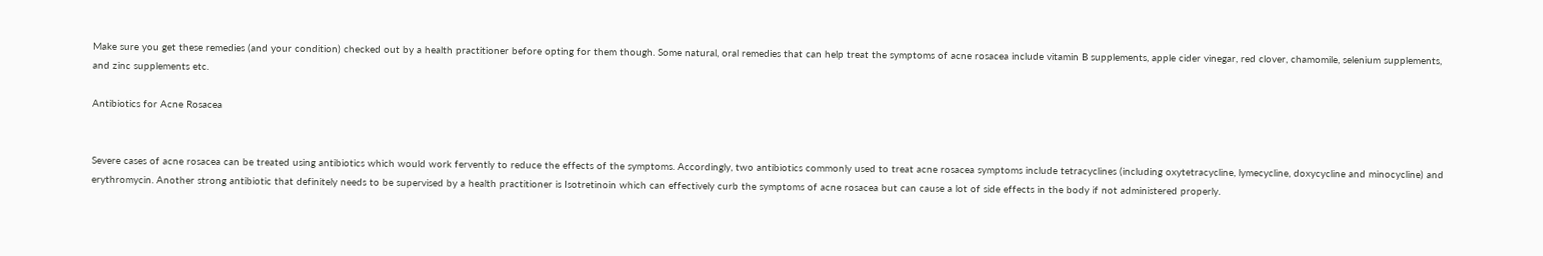Make sure you get these remedies (and your condition) checked out by a health practitioner before opting for them though. Some natural, oral remedies that can help treat the symptoms of acne rosacea include vitamin B supplements, apple cider vinegar, red clover, chamomile, selenium supplements, and zinc supplements etc.

Antibiotics for Acne Rosacea


Severe cases of acne rosacea can be treated using antibiotics which would work fervently to reduce the effects of the symptoms. Accordingly, two antibiotics commonly used to treat acne rosacea symptoms include tetracyclines (including oxytetracycline, lymecycline, doxycycline and minocycline) and erythromycin. Another strong antibiotic that definitely needs to be supervised by a health practitioner is Isotretinoin which can effectively curb the symptoms of acne rosacea but can cause a lot of side effects in the body if not administered properly.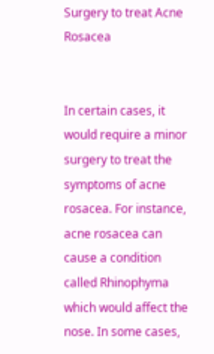Surgery to treat Acne Rosacea


In certain cases, it would require a minor surgery to treat the symptoms of acne rosacea. For instance, acne rosacea can cause a condition called Rhinophyma which would affect the nose. In some cases,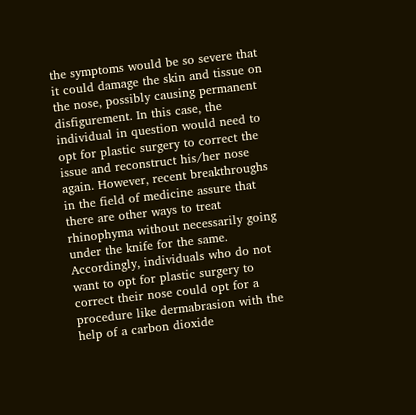the symptoms would be so severe that it could damage the skin and tissue on the nose, possibly causing permanent disfigurement. In this case, the individual in question would need to opt for plastic surgery to correct the issue and reconstruct his/her nose again. However, recent breakthroughs in the field of medicine assure that there are other ways to treat rhinophyma without necessarily going under the knife for the same. Accordingly, individuals who do not want to opt for plastic surgery to correct their nose could opt for a procedure like dermabrasion with the help of a carbon dioxide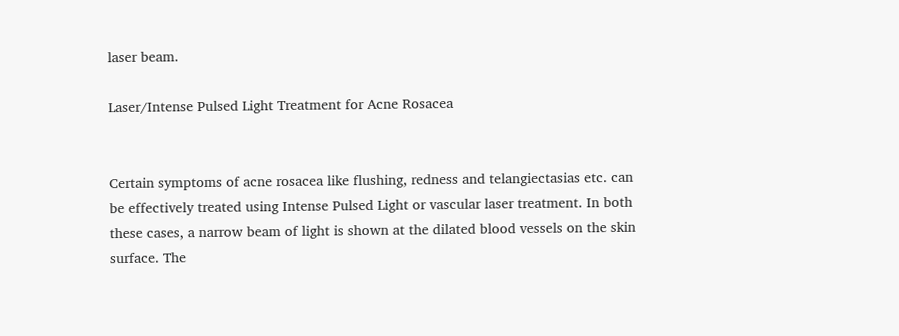laser beam.

Laser/Intense Pulsed Light Treatment for Acne Rosacea


Certain symptoms of acne rosacea like flushing, redness and telangiectasias etc. can be effectively treated using Intense Pulsed Light or vascular laser treatment. In both these cases, a narrow beam of light is shown at the dilated blood vessels on the skin surface. The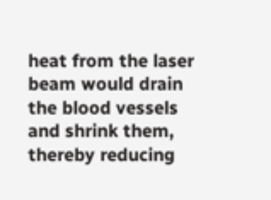heat from the laser beam would drain the blood vessels and shrink them, thereby reducing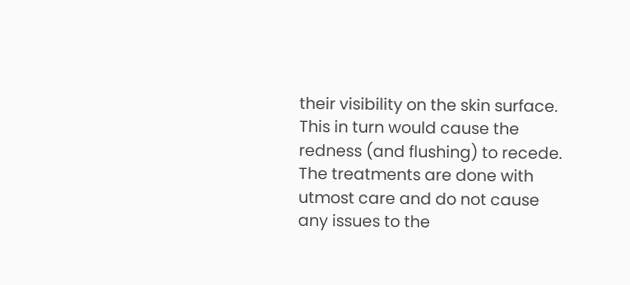their visibility on the skin surface. This in turn would cause the redness (and flushing) to recede. The treatments are done with utmost care and do not cause any issues to the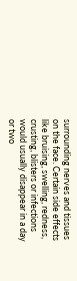surrounding nerves and tissues on the face. Certain side effects like bruising, swelling, redness, crusting, blisters or infections would usually disappear in a day or two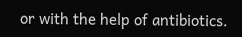or with the help of antibiotics.